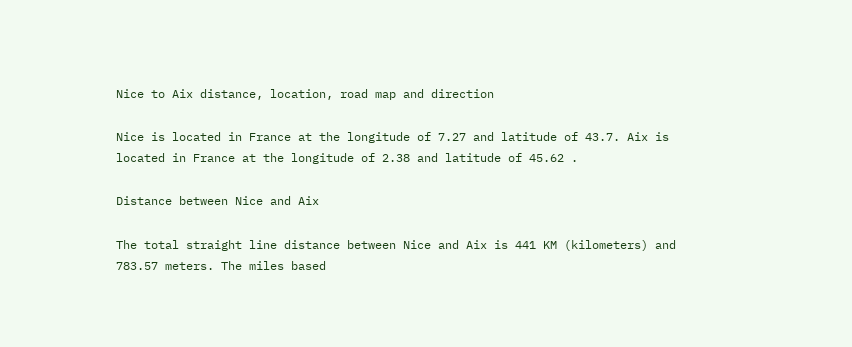Nice to Aix distance, location, road map and direction

Nice is located in France at the longitude of 7.27 and latitude of 43.7. Aix is located in France at the longitude of 2.38 and latitude of 45.62 .

Distance between Nice and Aix

The total straight line distance between Nice and Aix is 441 KM (kilometers) and 783.57 meters. The miles based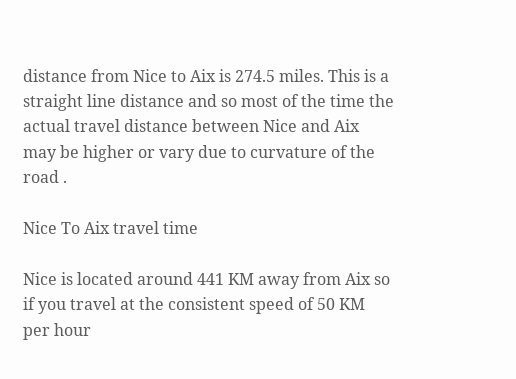distance from Nice to Aix is 274.5 miles. This is a straight line distance and so most of the time the actual travel distance between Nice and Aix may be higher or vary due to curvature of the road .

Nice To Aix travel time

Nice is located around 441 KM away from Aix so if you travel at the consistent speed of 50 KM per hour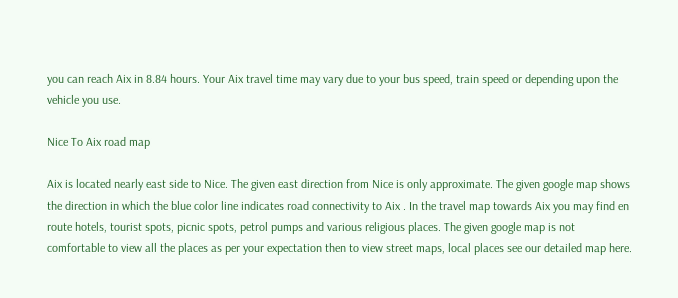you can reach Aix in 8.84 hours. Your Aix travel time may vary due to your bus speed, train speed or depending upon the vehicle you use.

Nice To Aix road map

Aix is located nearly east side to Nice. The given east direction from Nice is only approximate. The given google map shows the direction in which the blue color line indicates road connectivity to Aix . In the travel map towards Aix you may find en route hotels, tourist spots, picnic spots, petrol pumps and various religious places. The given google map is not comfortable to view all the places as per your expectation then to view street maps, local places see our detailed map here.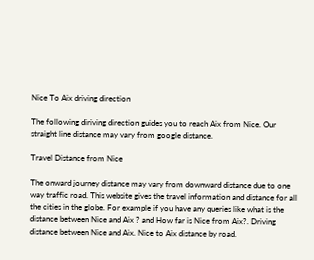Nice To Aix driving direction

The following diriving direction guides you to reach Aix from Nice. Our straight line distance may vary from google distance.

Travel Distance from Nice

The onward journey distance may vary from downward distance due to one way traffic road. This website gives the travel information and distance for all the cities in the globe. For example if you have any queries like what is the distance between Nice and Aix ? and How far is Nice from Aix?. Driving distance between Nice and Aix. Nice to Aix distance by road.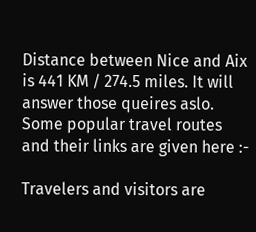Distance between Nice and Aix is 441 KM / 274.5 miles. It will answer those queires aslo. Some popular travel routes and their links are given here :-

Travelers and visitors are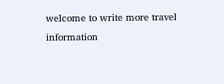welcome to write more travel information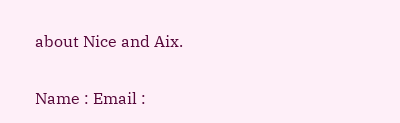about Nice and Aix.

Name : Email :